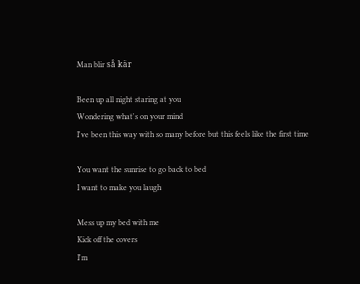Man blir så kär

Been up all night staring at you
Wondering what's on your mind
I've been this way with so many before but this feels like the first time

You want the sunrise to go back to bed
I want to make you laugh

Mess up my bed with me
Kick off the covers
I'm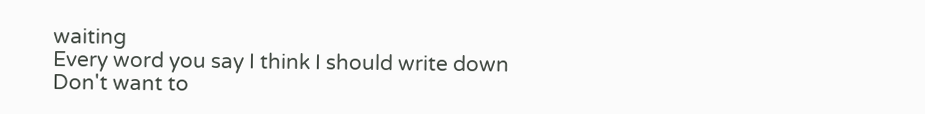waiting
Every word you say I think I should write down
Don't want to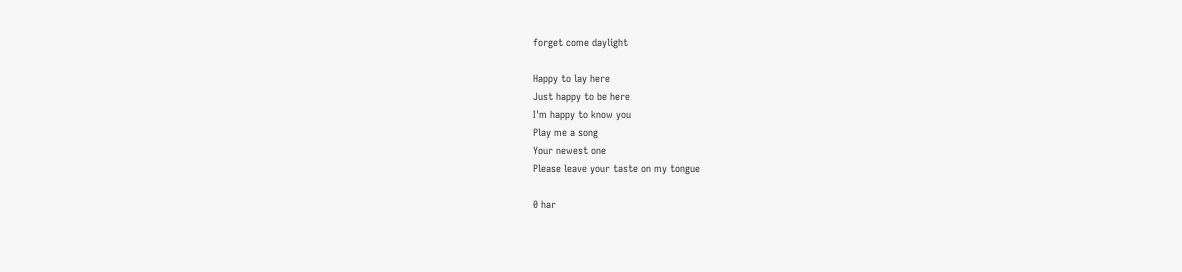forget come daylight

Happy to lay here
Just happy to be here
I'm happy to know you
Play me a song
Your newest one
Please leave your taste on my tongue

0 har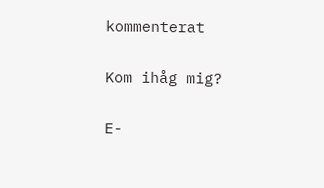kommenterat

Kom ihåg mig?

E-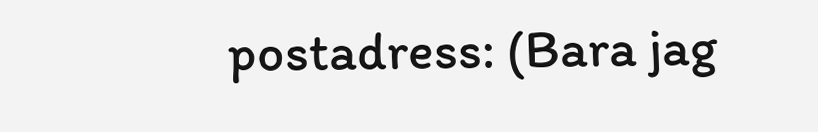postadress: (Bara jag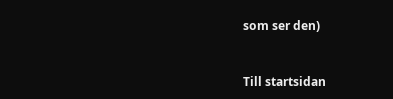som ser den)



Till startsidan